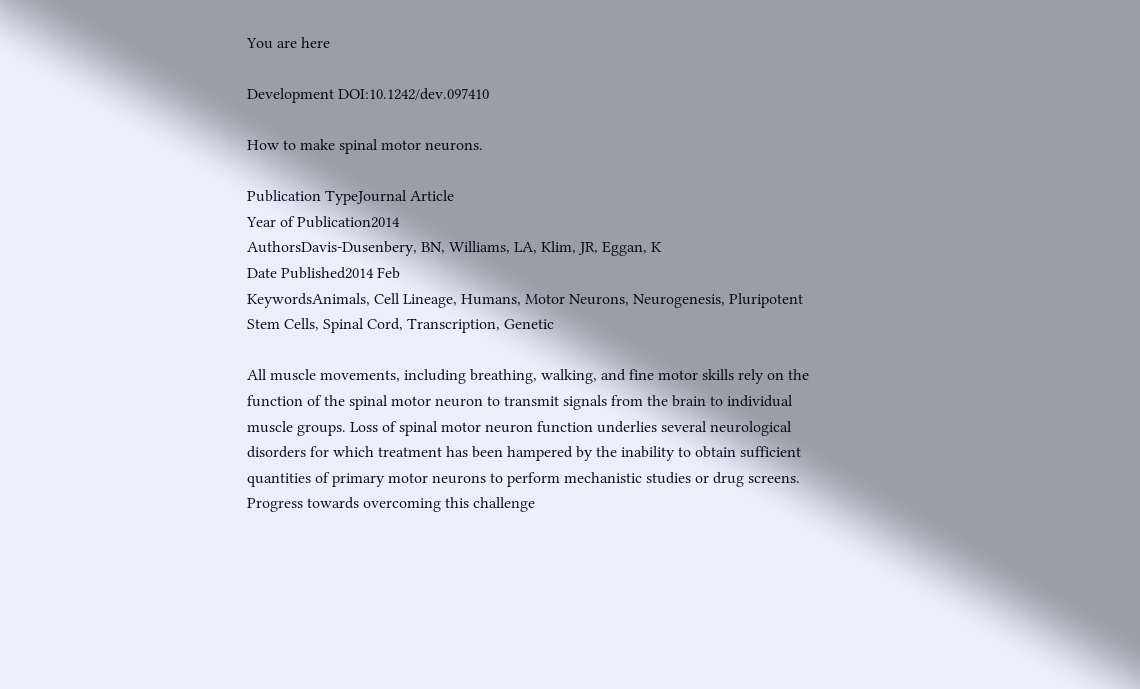You are here

Development DOI:10.1242/dev.097410

How to make spinal motor neurons.

Publication TypeJournal Article
Year of Publication2014
AuthorsDavis-Dusenbery, BN, Williams, LA, Klim, JR, Eggan, K
Date Published2014 Feb
KeywordsAnimals, Cell Lineage, Humans, Motor Neurons, Neurogenesis, Pluripotent Stem Cells, Spinal Cord, Transcription, Genetic

All muscle movements, including breathing, walking, and fine motor skills rely on the function of the spinal motor neuron to transmit signals from the brain to individual muscle groups. Loss of spinal motor neuron function underlies several neurological disorders for which treatment has been hampered by the inability to obtain sufficient quantities of primary motor neurons to perform mechanistic studies or drug screens. Progress towards overcoming this challenge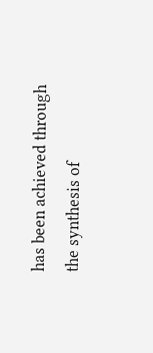has been achieved through the synthesis of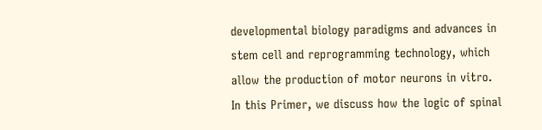developmental biology paradigms and advances in stem cell and reprogramming technology, which allow the production of motor neurons in vitro. In this Primer, we discuss how the logic of spinal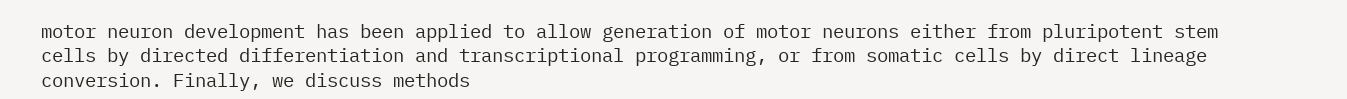motor neuron development has been applied to allow generation of motor neurons either from pluripotent stem cells by directed differentiation and transcriptional programming, or from somatic cells by direct lineage conversion. Finally, we discuss methods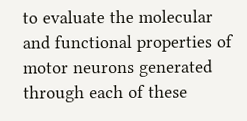to evaluate the molecular and functional properties of motor neurons generated through each of these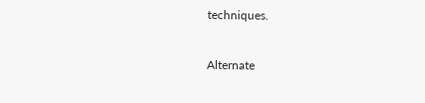techniques.


Alternate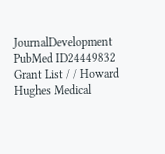JournalDevelopment
PubMed ID24449832
Grant List / / Howard Hughes Medical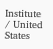Institute / United States